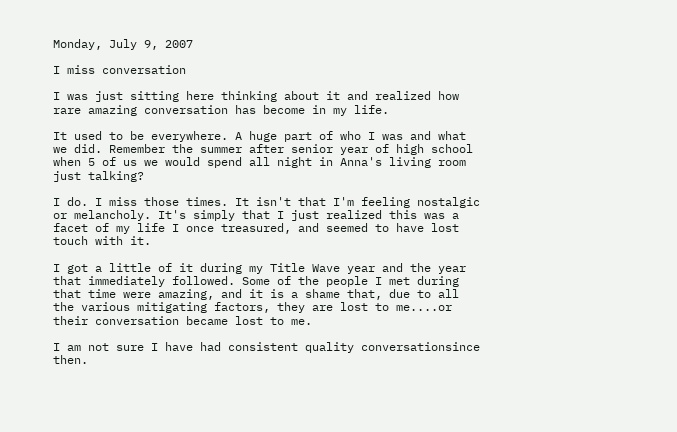Monday, July 9, 2007

I miss conversation

I was just sitting here thinking about it and realized how rare amazing conversation has become in my life.

It used to be everywhere. A huge part of who I was and what we did. Remember the summer after senior year of high school when 5 of us we would spend all night in Anna's living room just talking?

I do. I miss those times. It isn't that I'm feeling nostalgic or melancholy. It's simply that I just realized this was a facet of my life I once treasured, and seemed to have lost touch with it.

I got a little of it during my Title Wave year and the year that immediately followed. Some of the people I met during that time were amazing, and it is a shame that, due to all the various mitigating factors, they are lost to me....or their conversation became lost to me.

I am not sure I have had consistent quality conversationsince then.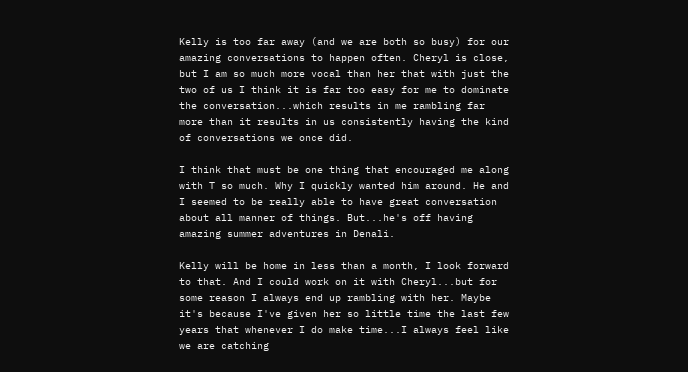Kelly is too far away (and we are both so busy) for our amazing conversations to happen often. Cheryl is close, but I am so much more vocal than her that with just the two of us I think it is far too easy for me to dominate the conversation...which results in me rambling far more than it results in us consistently having the kind of conversations we once did.

I think that must be one thing that encouraged me along with T so much. Why I quickly wanted him around. He and I seemed to be really able to have great conversation about all manner of things. But...he's off having amazing summer adventures in Denali.

Kelly will be home in less than a month, I look forward to that. And I could work on it with Cheryl...but for some reason I always end up rambling with her. Maybe it's because I've given her so little time the last few years that whenever I do make time...I always feel like we are catching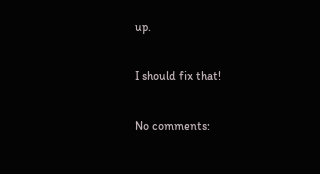up.

I should fix that!

No comments: